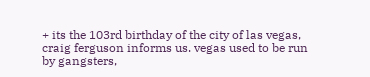+ its the 103rd birthday of the city of las vegas, craig ferguson informs us. vegas used to be run by gangsters,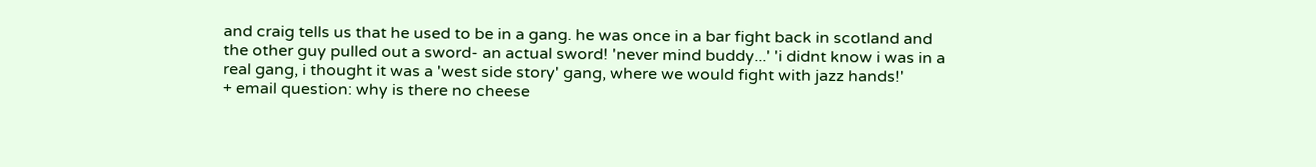and craig tells us that he used to be in a gang. he was once in a bar fight back in scotland and the other guy pulled out a sword- an actual sword! 'never mind buddy...' 'i didnt know i was in a real gang, i thought it was a 'west side story' gang, where we would fight with jazz hands!'
+ email question: why is there no cheese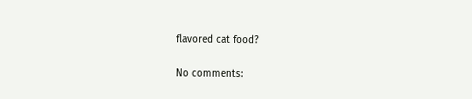flavored cat food?

No comments: